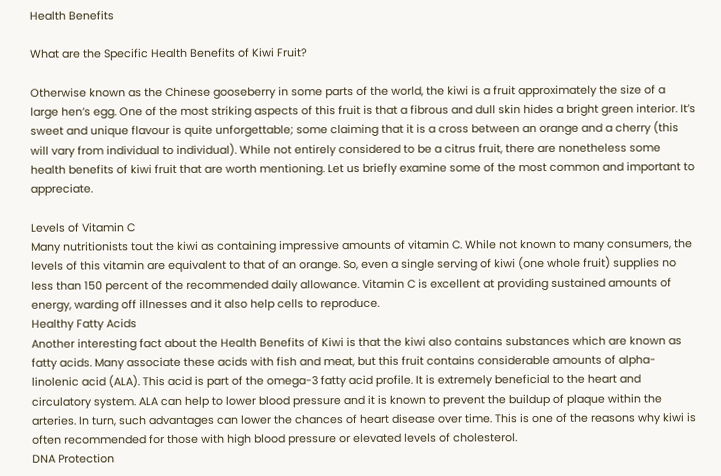Health Benefits

What are the Specific Health Benefits of Kiwi Fruit?

Otherwise known as the Chinese gooseberry in some parts of the world, the kiwi is a fruit approximately the size of a large hen’s egg. One of the most striking aspects of this fruit is that a fibrous and dull skin hides a bright green interior. It’s sweet and unique flavour is quite unforgettable; some claiming that it is a cross between an orange and a cherry (this will vary from individual to individual). While not entirely considered to be a citrus fruit, there are nonetheless some health benefits of kiwi fruit that are worth mentioning. Let us briefly examine some of the most common and important to appreciate.

Levels of Vitamin C
Many nutritionists tout the kiwi as containing impressive amounts of vitamin C. While not known to many consumers, the levels of this vitamin are equivalent to that of an orange. So, even a single serving of kiwi (one whole fruit) supplies no less than 150 percent of the recommended daily allowance. Vitamin C is excellent at providing sustained amounts of energy, warding off illnesses and it also help cells to reproduce.
Healthy Fatty Acids
Another interesting fact about the Health Benefits of Kiwi is that the kiwi also contains substances which are known as fatty acids. Many associate these acids with fish and meat, but this fruit contains considerable amounts of alpha-linolenic acid (ALA). This acid is part of the omega-3 fatty acid profile. It is extremely beneficial to the heart and circulatory system. ALA can help to lower blood pressure and it is known to prevent the buildup of plaque within the arteries. In turn, such advantages can lower the chances of heart disease over time. This is one of the reasons why kiwi is often recommended for those with high blood pressure or elevated levels of cholesterol.
DNA Protection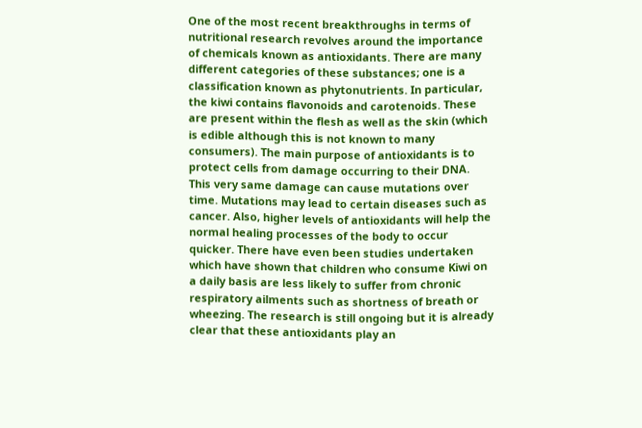One of the most recent breakthroughs in terms of nutritional research revolves around the importance of chemicals known as antioxidants. There are many different categories of these substances; one is a classification known as phytonutrients. In particular, the kiwi contains flavonoids and carotenoids. These are present within the flesh as well as the skin (which is edible although this is not known to many consumers). The main purpose of antioxidants is to protect cells from damage occurring to their DNA. This very same damage can cause mutations over time. Mutations may lead to certain diseases such as cancer. Also, higher levels of antioxidants will help the normal healing processes of the body to occur quicker. There have even been studies undertaken which have shown that children who consume Kiwi on a daily basis are less likely to suffer from chronic respiratory ailments such as shortness of breath or wheezing. The research is still ongoing but it is already clear that these antioxidants play an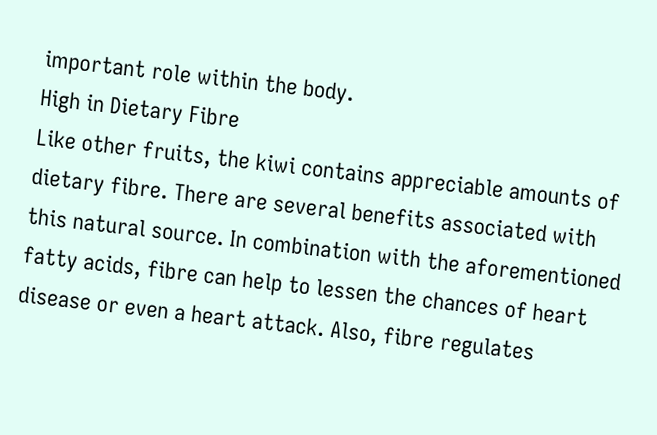important role within the body.
High in Dietary Fibre
Like other fruits, the kiwi contains appreciable amounts of dietary fibre. There are several benefits associated with this natural source. In combination with the aforementioned fatty acids, fibre can help to lessen the chances of heart disease or even a heart attack. Also, fibre regulates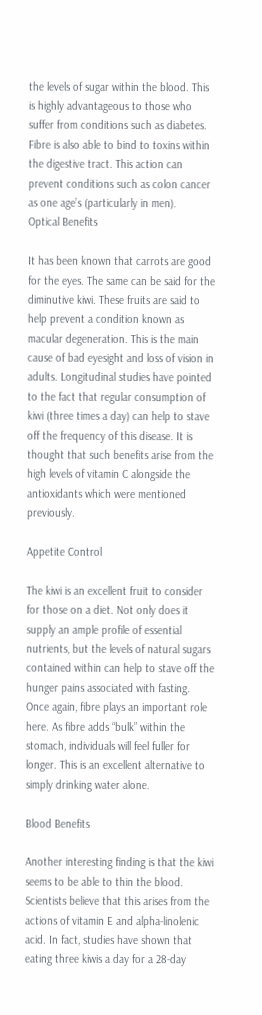the levels of sugar within the blood. This is highly advantageous to those who suffer from conditions such as diabetes. Fibre is also able to bind to toxins within the digestive tract. This action can prevent conditions such as colon cancer as one age’s (particularly in men).
Optical Benefits

It has been known that carrots are good for the eyes. The same can be said for the diminutive kiwi. These fruits are said to help prevent a condition known as macular degeneration. This is the main cause of bad eyesight and loss of vision in adults. Longitudinal studies have pointed to the fact that regular consumption of kiwi (three times a day) can help to stave off the frequency of this disease. It is thought that such benefits arise from the high levels of vitamin C alongside the antioxidants which were mentioned previously.

Appetite Control

The kiwi is an excellent fruit to consider for those on a diet. Not only does it supply an ample profile of essential nutrients, but the levels of natural sugars contained within can help to stave off the hunger pains associated with fasting. Once again, fibre plays an important role here. As fibre adds “bulk” within the stomach, individuals will feel fuller for longer. This is an excellent alternative to simply drinking water alone.

Blood Benefits

Another interesting finding is that the kiwi seems to be able to thin the blood. Scientists believe that this arises from the actions of vitamin E and alpha-linolenic acid. In fact, studies have shown that eating three kiwis a day for a 28-day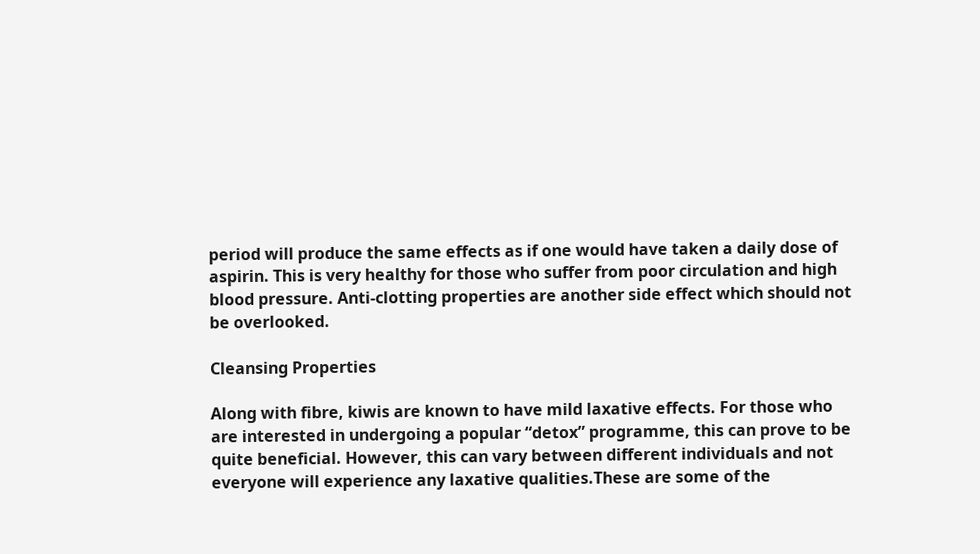period will produce the same effects as if one would have taken a daily dose of aspirin. This is very healthy for those who suffer from poor circulation and high blood pressure. Anti-clotting properties are another side effect which should not be overlooked.

Cleansing Properties

Along with fibre, kiwis are known to have mild laxative effects. For those who are interested in undergoing a popular “detox” programme, this can prove to be quite beneficial. However, this can vary between different individuals and not everyone will experience any laxative qualities.These are some of the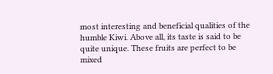most interesting and beneficial qualities of the humble Kiwi. Above all, its taste is said to be quite unique. These fruits are perfect to be mixed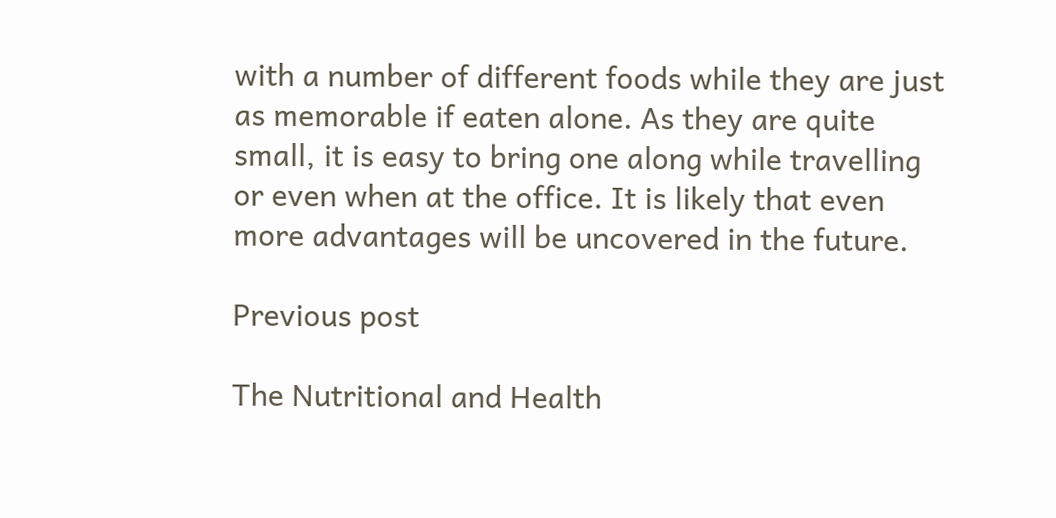with a number of different foods while they are just as memorable if eaten alone. As they are quite small, it is easy to bring one along while travelling or even when at the office. It is likely that even more advantages will be uncovered in the future.

Previous post

The Nutritional and Health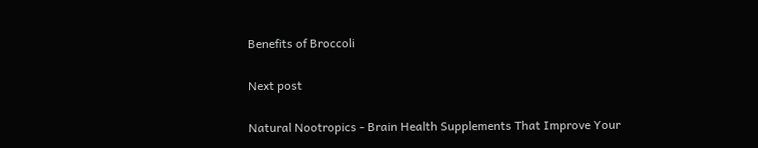Benefits of Broccoli

Next post

Natural Nootropics - Brain Health Supplements That Improve Your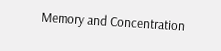Memory and Concentration